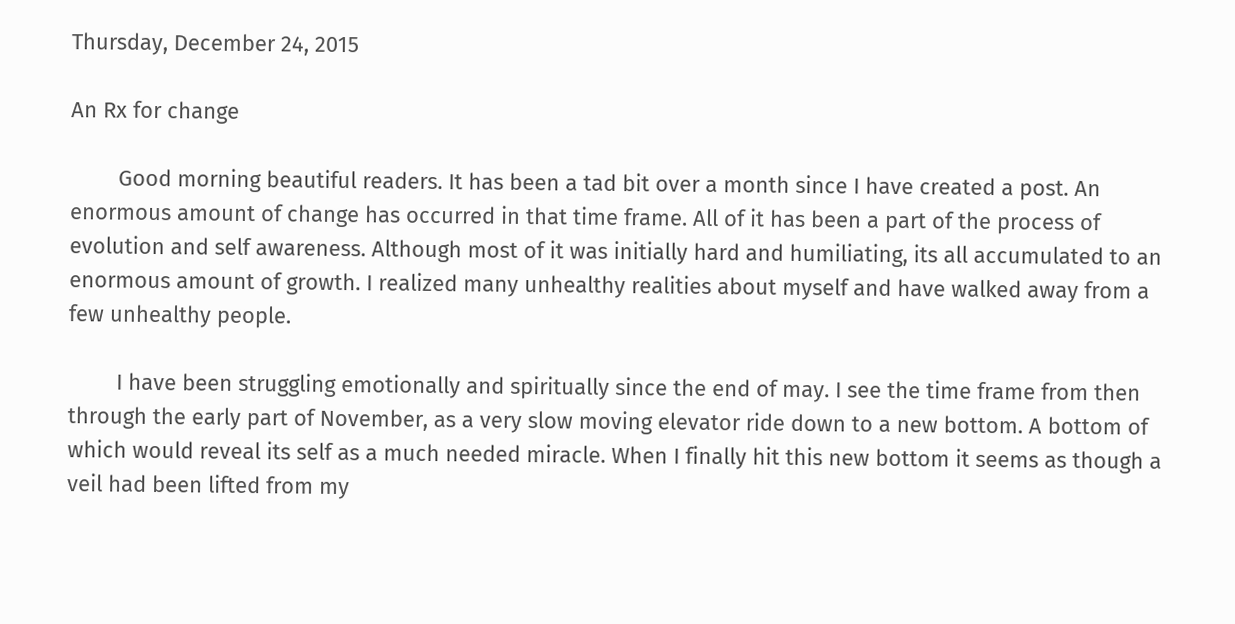Thursday, December 24, 2015

An Rx for change

        Good morning beautiful readers. It has been a tad bit over a month since I have created a post. An enormous amount of change has occurred in that time frame. All of it has been a part of the process of evolution and self awareness. Although most of it was initially hard and humiliating, its all accumulated to an enormous amount of growth. I realized many unhealthy realities about myself and have walked away from a few unhealthy people.

        I have been struggling emotionally and spiritually since the end of may. I see the time frame from then through the early part of November, as a very slow moving elevator ride down to a new bottom. A bottom of which would reveal its self as a much needed miracle. When I finally hit this new bottom it seems as though a veil had been lifted from my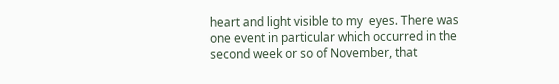heart and light visible to my  eyes. There was one event in particular which occurred in the second week or so of November, that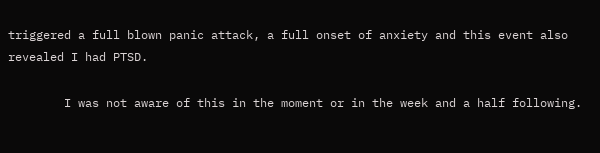triggered a full blown panic attack, a full onset of anxiety and this event also revealed I had PTSD.

        I was not aware of this in the moment or in the week and a half following.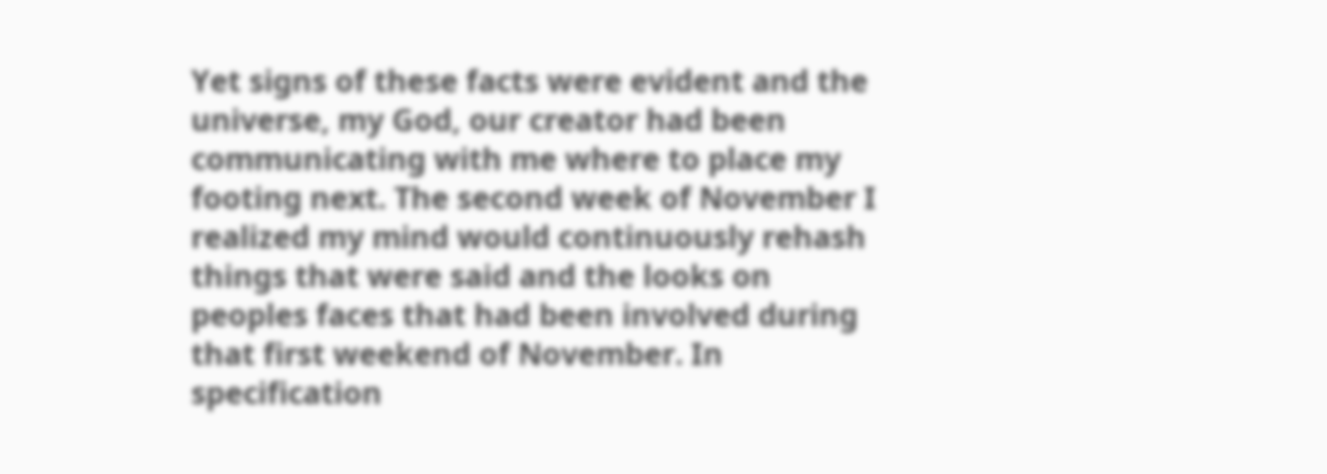Yet signs of these facts were evident and the universe, my God, our creator had been communicating with me where to place my footing next. The second week of November I realized my mind would continuously rehash things that were said and the looks on peoples faces that had been involved during that first weekend of November. In specification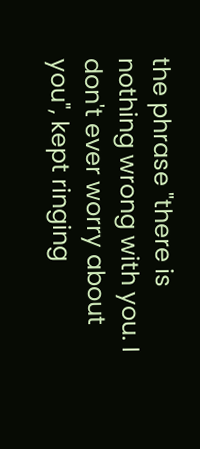the phrase "there is nothing wrong with you. I don't ever worry about you", kept ringing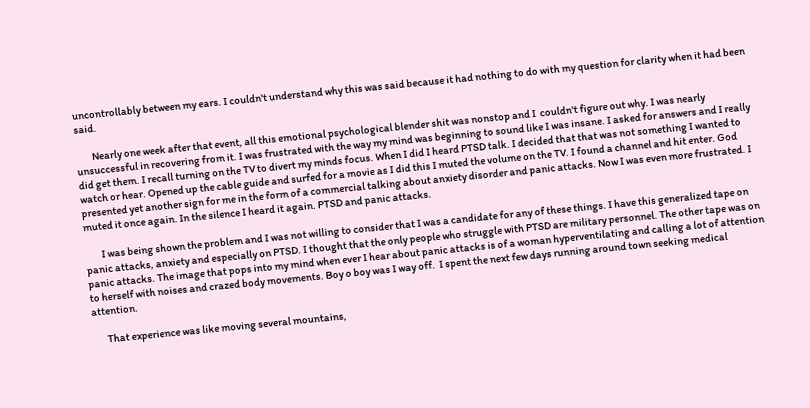uncontrollably between my ears. I couldn't understand why this was said because it had nothing to do with my question for clarity when it had been said.

        Nearly one week after that event, all this emotional psychological blender shit was nonstop and I  couldn't figure out why. I was nearly unsuccessful in recovering from it. I was frustrated with the way my mind was beginning to sound like I was insane. I asked for answers and I really did get them. I recall turning on the TV to divert my minds focus. When I did I heard PTSD talk. I decided that that was not something I wanted to watch or hear. Opened up the cable guide and surfed for a movie as I did this I muted the volume on the TV. I found a channel and hit enter. God presented yet another sign for me in the form of a commercial talking about anxiety disorder and panic attacks. Now I was even more frustrated. I muted it once again. In the silence I heard it again. PTSD and panic attacks.

        I was being shown the problem and I was not willing to consider that I was a candidate for any of these things. I have this generalized tape on panic attacks, anxiety and especially on PTSD. I thought that the only people who struggle with PTSD are military personnel. The other tape was on panic attacks. The image that pops into my mind when ever I hear about panic attacks is of a woman hyperventilating and calling a lot of attention to herself with noises and crazed body movements. Boy o boy was I way off.  I spent the next few days running around town seeking medical attention.

       That experience was like moving several mountains,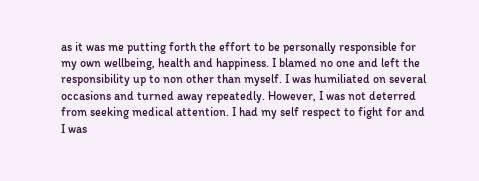as it was me putting forth the effort to be personally responsible for my own wellbeing, health and happiness. I blamed no one and left the responsibility up to non other than myself. I was humiliated on several occasions and turned away repeatedly. However, I was not deterred from seeking medical attention. I had my self respect to fight for and I was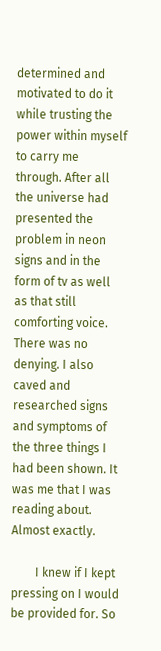determined and motivated to do it while trusting the power within myself to carry me through. After all the universe had presented the problem in neon signs and in the form of tv as well as that still comforting voice. There was no denying. I also caved and researched signs and symptoms of the three things I had been shown. It was me that I was reading about. Almost exactly.

        I knew if I kept pressing on I would be provided for. So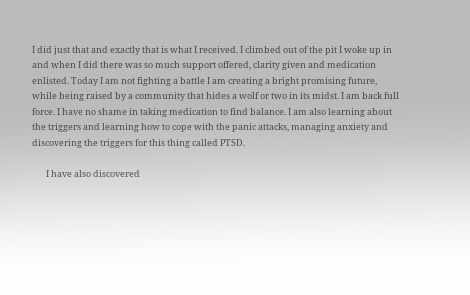I did just that and exactly that is what I received. I climbed out of the pit I woke up in and when I did there was so much support offered, clarity given and medication enlisted. Today I am not fighting a battle I am creating a bright promising future, while being raised by a community that hides a wolf or two in its midst. I am back full force. I have no shame in taking medication to find balance. I am also learning about the triggers and learning how to cope with the panic attacks, managing anxiety and discovering the triggers for this thing called PTSD.

       I have also discovered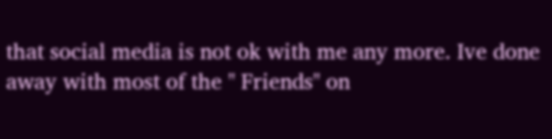that social media is not ok with me any more. Ive done away with most of the " Friends" on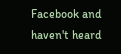Facebook and haven't heard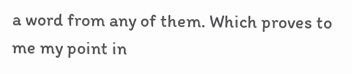a word from any of them. Which proves to me my point in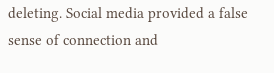deleting. Social media provided a false sense of connection and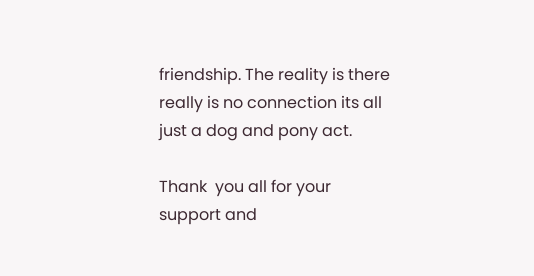friendship. The reality is there really is no connection its all just a dog and pony act.

Thank  you all for your support and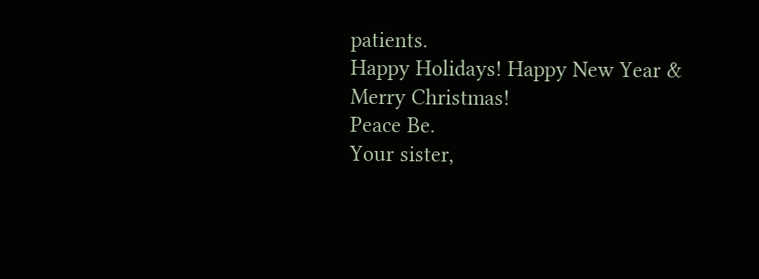patients.
Happy Holidays! Happy New Year & Merry Christmas!
Peace Be.
Your sister,